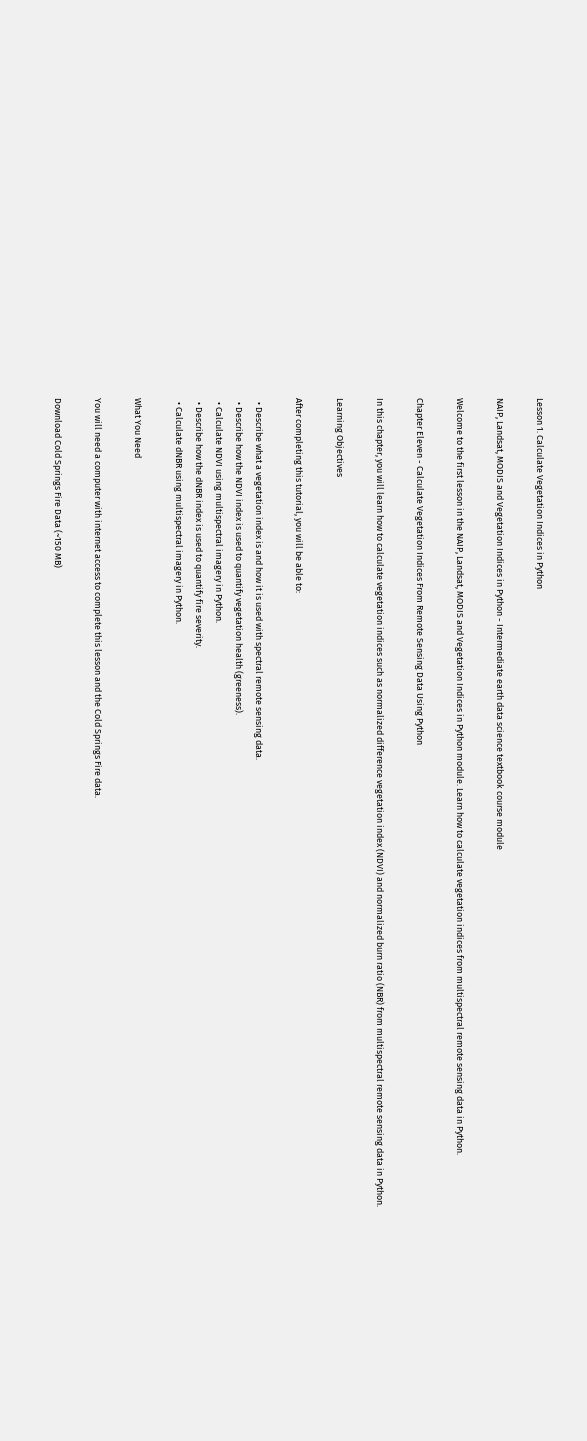Lesson 1. Calculate Vegetation Indices in Python

NAIP, Landsat, MODIS and Vegetation Indices in Python - Intermediate earth data science textbook course module

Welcome to the first lesson in the NAIP, Landsat, MODIS and Vegetation Indices in Python module. Learn how to calculate vegetation indices from multispectral remote sensing data in Python.

Chapter Eleven - Calculate Vegetation Indices From Remote Sensing Data Using Python

In this chapter, you will learn how to calculate vegetation indices such as normalized difference vegetation index (NDVI) and normalized burn ratio (NBR) from multispectral remote sensing data in Python.

Learning Objectives

After completing this tutorial, you will be able to:

  • Describe what a vegetation index is and how it is used with spectral remote sensing data.
  • Describe how the NDVI index is used to quantify vegetation health (greeness).
  • Calculate NDVI using multispectral imagery in Python.
  • Describe how the dNBR index is used to quantify fire severity.
  • Calculate dNBR using multispectral imagery in Python.

What You Need

You will need a computer with internet access to complete this lesson and the Cold Springs Fire data.

Download Cold Springs Fire Data (~150 MB)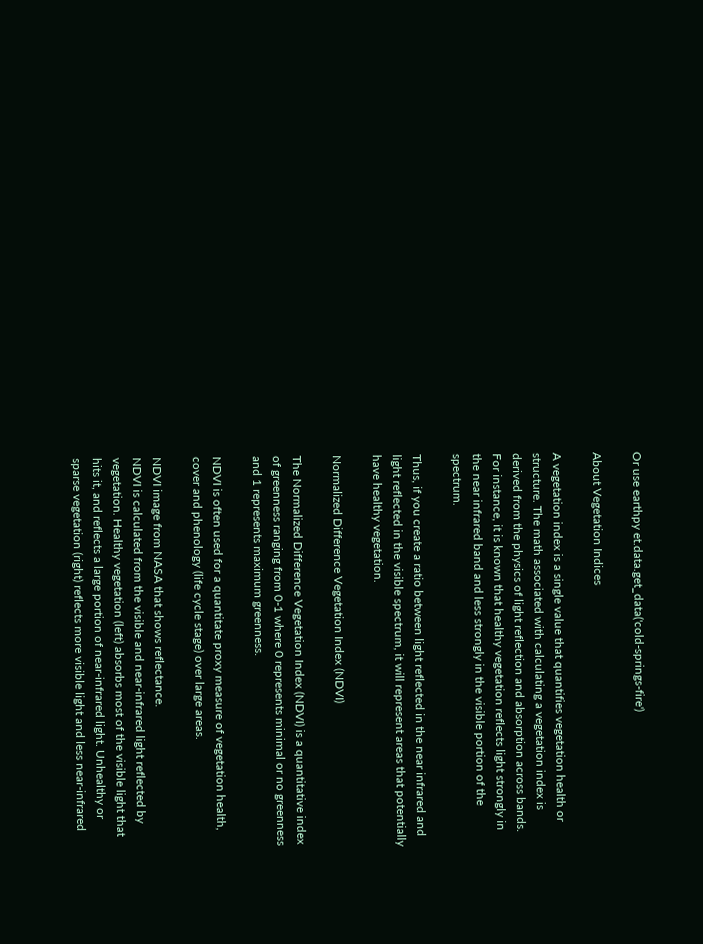Or use earthpy et.data.get_data('cold-springs-fire')

About Vegetation Indices

A vegetation index is a single value that quantifies vegetation health or structure. The math associated with calculating a vegetation index is derived from the physics of light reflection and absorption across bands. For instance, it is known that healthy vegetation reflects light strongly in the near infrared band and less strongly in the visible portion of the spectrum.

Thus, if you create a ratio between light reflected in the near infrared and light reflected in the visible spectrum, it will represent areas that potentially have healthy vegetation.

Normalized Difference Vegetation Index (NDVI)

The Normalized Difference Vegetation Index (NDVI) is a quantitative index of greenness ranging from 0-1 where 0 represents minimal or no greenness and 1 represents maximum greenness.

NDVI is often used for a quantitate proxy measure of vegetation health, cover and phenology (life cycle stage) over large areas.

NDVI image from NASA that shows reflectance.
NDVI is calculated from the visible and near-infrared light reflected by vegetation. Healthy vegetation (left) absorbs most of the visible light that hits it, and reflects a large portion of near-infrared light. Unhealthy or sparse vegetation (right) reflects more visible light and less near-infrared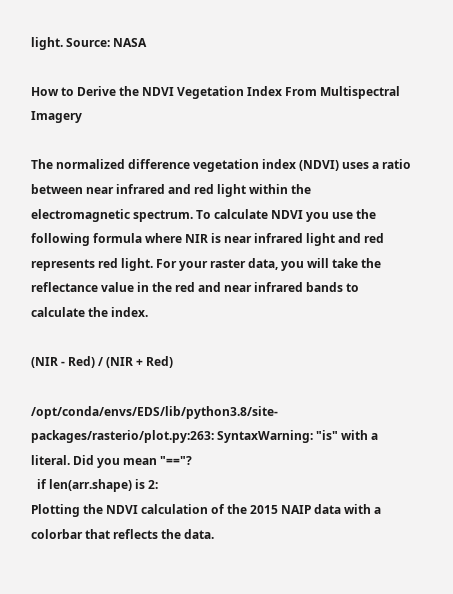light. Source: NASA

How to Derive the NDVI Vegetation Index From Multispectral Imagery

The normalized difference vegetation index (NDVI) uses a ratio between near infrared and red light within the electromagnetic spectrum. To calculate NDVI you use the following formula where NIR is near infrared light and red represents red light. For your raster data, you will take the reflectance value in the red and near infrared bands to calculate the index.

(NIR - Red) / (NIR + Red)

/opt/conda/envs/EDS/lib/python3.8/site-packages/rasterio/plot.py:263: SyntaxWarning: "is" with a literal. Did you mean "=="?
  if len(arr.shape) is 2:
Plotting the NDVI calculation of the 2015 NAIP data with a colorbar that reflects the data.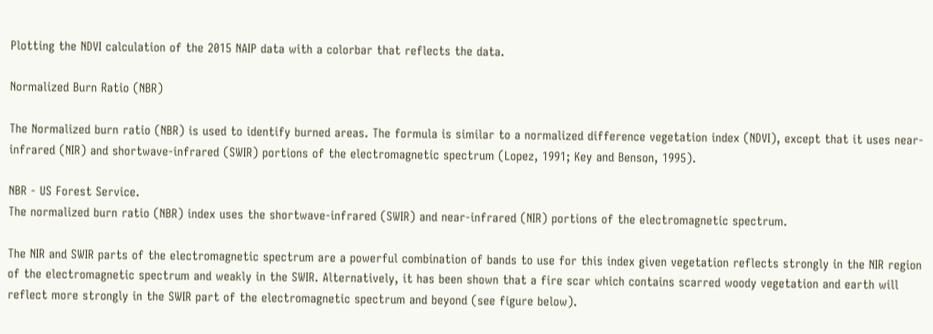Plotting the NDVI calculation of the 2015 NAIP data with a colorbar that reflects the data.

Normalized Burn Ratio (NBR)

The Normalized burn ratio (NBR) is used to identify burned areas. The formula is similar to a normalized difference vegetation index (NDVI), except that it uses near-infrared (NIR) and shortwave-infrared (SWIR) portions of the electromagnetic spectrum (Lopez, 1991; Key and Benson, 1995).

NBR - US Forest Service.
The normalized burn ratio (NBR) index uses the shortwave-infrared (SWIR) and near-infrared (NIR) portions of the electromagnetic spectrum.

The NIR and SWIR parts of the electromagnetic spectrum are a powerful combination of bands to use for this index given vegetation reflects strongly in the NIR region of the electromagnetic spectrum and weakly in the SWIR. Alternatively, it has been shown that a fire scar which contains scarred woody vegetation and earth will reflect more strongly in the SWIR part of the electromagnetic spectrum and beyond (see figure below).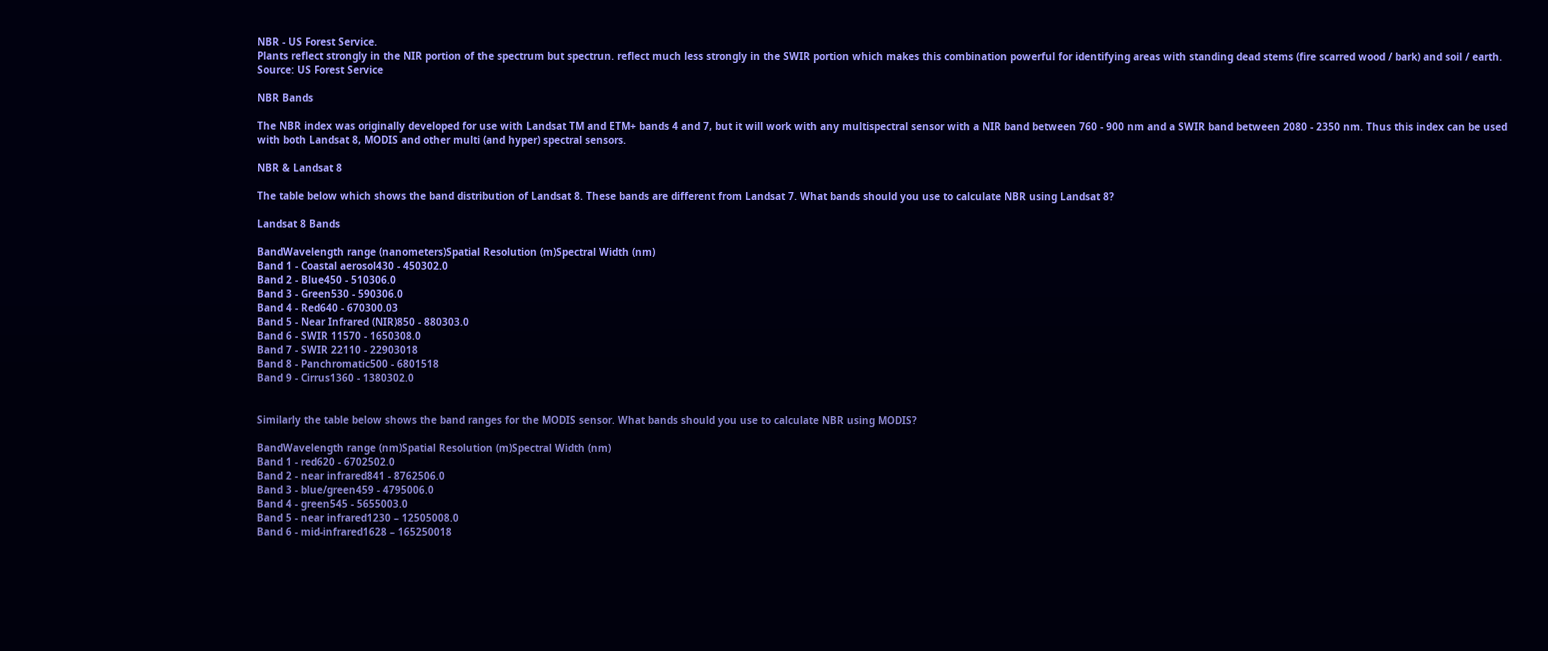NBR - US Forest Service.
Plants reflect strongly in the NIR portion of the spectrum but spectrun. reflect much less strongly in the SWIR portion which makes this combination powerful for identifying areas with standing dead stems (fire scarred wood / bark) and soil / earth. Source: US Forest Service

NBR Bands

The NBR index was originally developed for use with Landsat TM and ETM+ bands 4 and 7, but it will work with any multispectral sensor with a NIR band between 760 - 900 nm and a SWIR band between 2080 - 2350 nm. Thus this index can be used with both Landsat 8, MODIS and other multi (and hyper) spectral sensors.

NBR & Landsat 8

The table below which shows the band distribution of Landsat 8. These bands are different from Landsat 7. What bands should you use to calculate NBR using Landsat 8?

Landsat 8 Bands

BandWavelength range (nanometers)Spatial Resolution (m)Spectral Width (nm)
Band 1 - Coastal aerosol430 - 450302.0
Band 2 - Blue450 - 510306.0
Band 3 - Green530 - 590306.0
Band 4 - Red640 - 670300.03
Band 5 - Near Infrared (NIR)850 - 880303.0
Band 6 - SWIR 11570 - 1650308.0
Band 7 - SWIR 22110 - 22903018
Band 8 - Panchromatic500 - 6801518
Band 9 - Cirrus1360 - 1380302.0


Similarly the table below shows the band ranges for the MODIS sensor. What bands should you use to calculate NBR using MODIS?

BandWavelength range (nm)Spatial Resolution (m)Spectral Width (nm)
Band 1 - red620 - 6702502.0
Band 2 - near infrared841 - 8762506.0
Band 3 - blue/green459 - 4795006.0
Band 4 - green545 - 5655003.0
Band 5 - near infrared1230 – 12505008.0
Band 6 - mid-infrared1628 – 165250018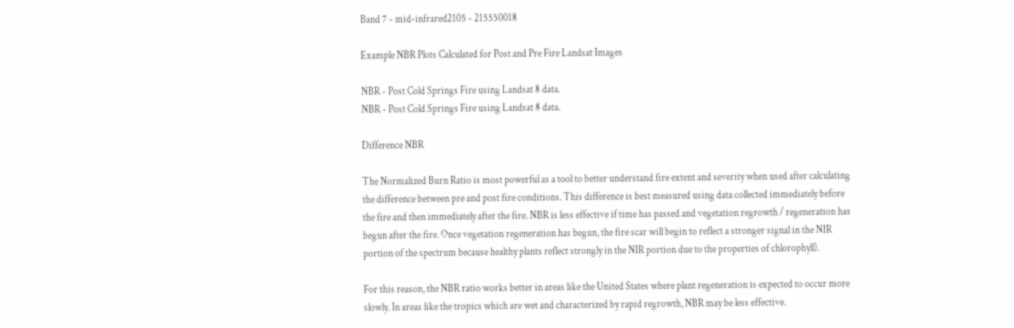Band 7 - mid-infrared2105 - 215550018

Example NBR Plots Calculated for Post and Pre Fire Landsat Images

NBR - Post Cold Springs Fire using Landsat 8 data.
NBR - Post Cold Springs Fire using Landsat 8 data.

Difference NBR

The Normalized Burn Ratio is most powerful as a tool to better understand fire extent and severity when used after calculating the difference between pre and post fire conditions. This difference is best measured using data collected immediately before the fire and then immediately after the fire. NBR is less effective if time has passed and vegetation regrowth / regeneration has begun after the fire. Once vegetation regeneration has begun, the fire scar will begin to reflect a stronger signal in the NIR portion of the spectrum because healthy plants reflect strongly in the NIR portion due to the properties of chlorophyll).

For this reason, the NBR ratio works better in areas like the United States where plant regeneration is expected to occur more slowly. In areas like the tropics which are wet and characterized by rapid regrowth, NBR may be less effective.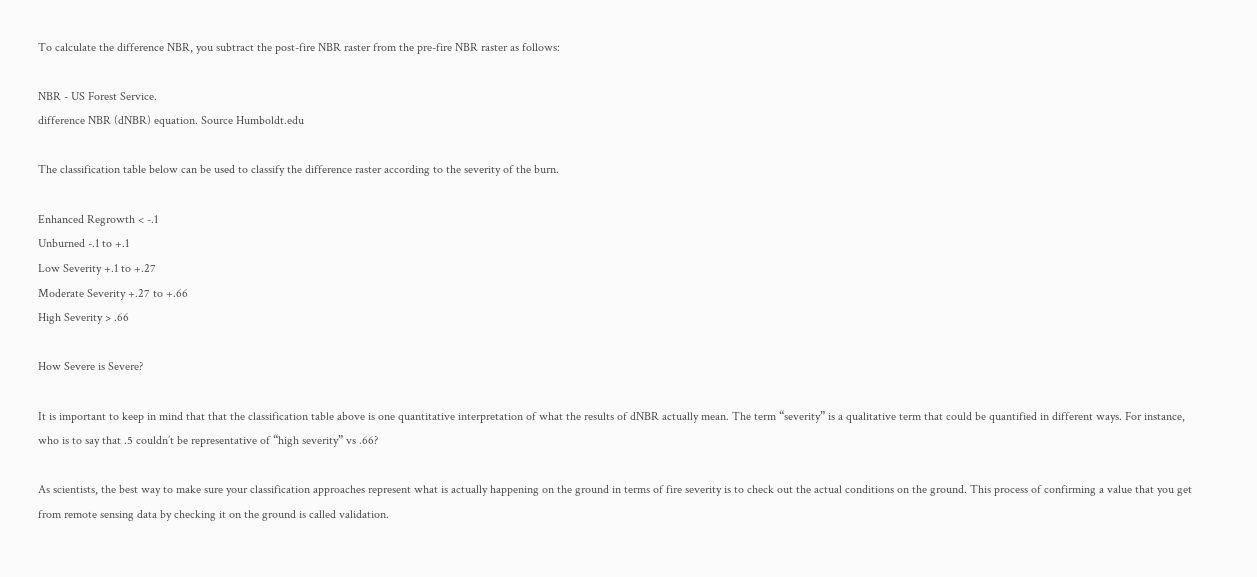To calculate the difference NBR, you subtract the post-fire NBR raster from the pre-fire NBR raster as follows:

NBR - US Forest Service.
difference NBR (dNBR) equation. Source Humboldt.edu

The classification table below can be used to classify the difference raster according to the severity of the burn.

Enhanced Regrowth < -.1
Unburned -.1 to +.1
Low Severity +.1 to +.27
Moderate Severity +.27 to +.66
High Severity > .66

How Severe is Severe?

It is important to keep in mind that that the classification table above is one quantitative interpretation of what the results of dNBR actually mean. The term “severity” is a qualitative term that could be quantified in different ways. For instance, who is to say that .5 couldn’t be representative of “high severity” vs .66?

As scientists, the best way to make sure your classification approaches represent what is actually happening on the ground in terms of fire severity is to check out the actual conditions on the ground. This process of confirming a value that you get from remote sensing data by checking it on the ground is called validation.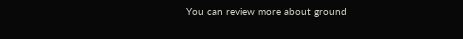You can review more about ground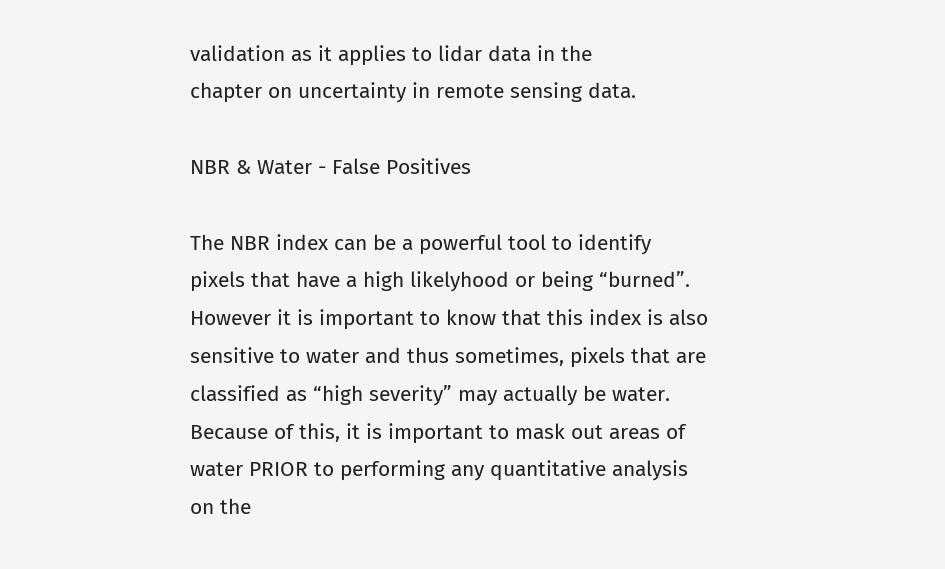validation as it applies to lidar data in the
chapter on uncertainty in remote sensing data.

NBR & Water - False Positives

The NBR index can be a powerful tool to identify pixels that have a high likelyhood or being “burned”. However it is important to know that this index is also sensitive to water and thus sometimes, pixels that are classified as “high severity” may actually be water. Because of this, it is important to mask out areas of water PRIOR to performing any quantitative analysis on the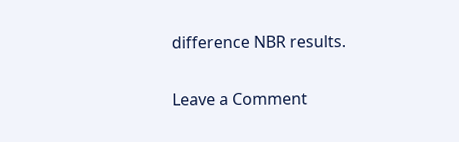difference NBR results.

Leave a Comment